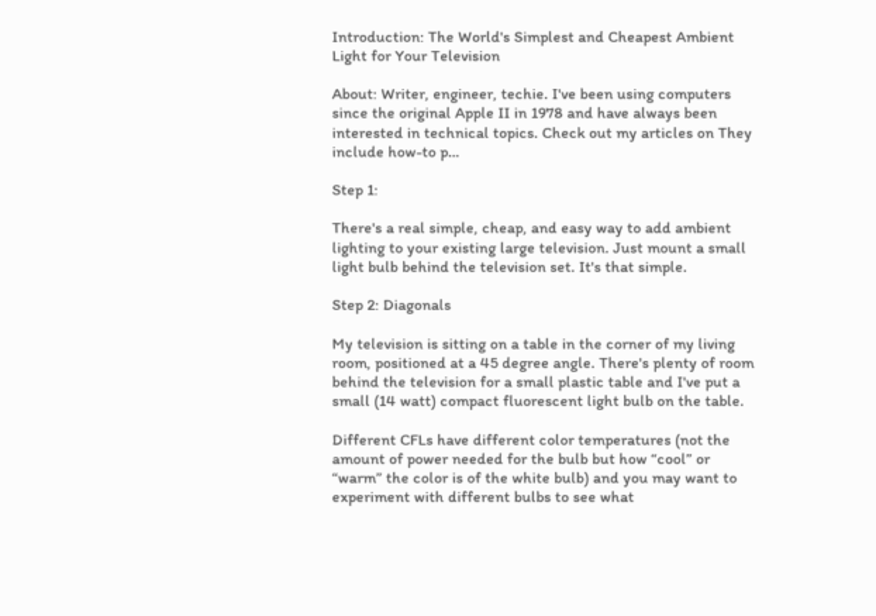Introduction: The World's Simplest and Cheapest Ambient Light for Your Television

About: Writer, engineer, techie. I've been using computers since the original Apple II in 1978 and have always been interested in technical topics. Check out my articles on They include how-to p…

Step 1:

There's a real simple, cheap, and easy way to add ambient lighting to your existing large television. Just mount a small light bulb behind the television set. It's that simple.

Step 2: Diagonals

My television is sitting on a table in the corner of my living room, positioned at a 45 degree angle. There's plenty of room behind the television for a small plastic table and I've put a small (14 watt) compact fluorescent light bulb on the table.

Different CFLs have different color temperatures (not the amount of power needed for the bulb but how “cool” or “warm” the color is of the white bulb) and you may want to experiment with different bulbs to see what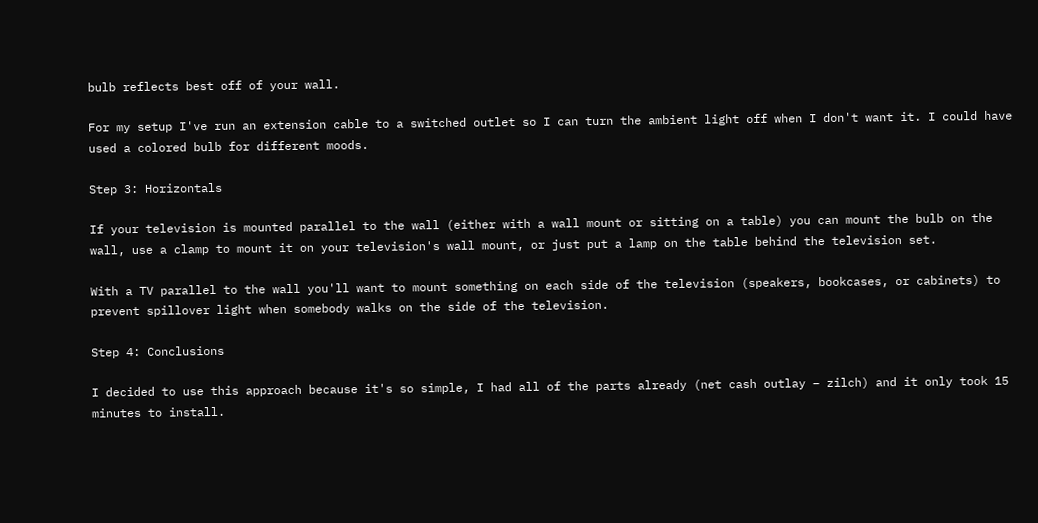bulb reflects best off of your wall.

For my setup I've run an extension cable to a switched outlet so I can turn the ambient light off when I don't want it. I could have used a colored bulb for different moods.

Step 3: Horizontals

If your television is mounted parallel to the wall (either with a wall mount or sitting on a table) you can mount the bulb on the wall, use a clamp to mount it on your television's wall mount, or just put a lamp on the table behind the television set.

With a TV parallel to the wall you'll want to mount something on each side of the television (speakers, bookcases, or cabinets) to prevent spillover light when somebody walks on the side of the television.

Step 4: Conclusions

I decided to use this approach because it's so simple, I had all of the parts already (net cash outlay – zilch) and it only took 15 minutes to install.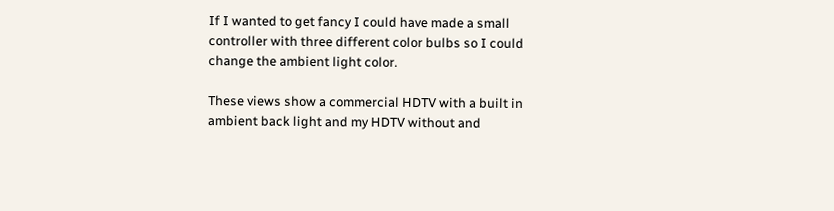If I wanted to get fancy I could have made a small controller with three different color bulbs so I could change the ambient light color.

These views show a commercial HDTV with a built in ambient back light and my HDTV without and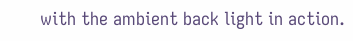with the ambient back light in action.